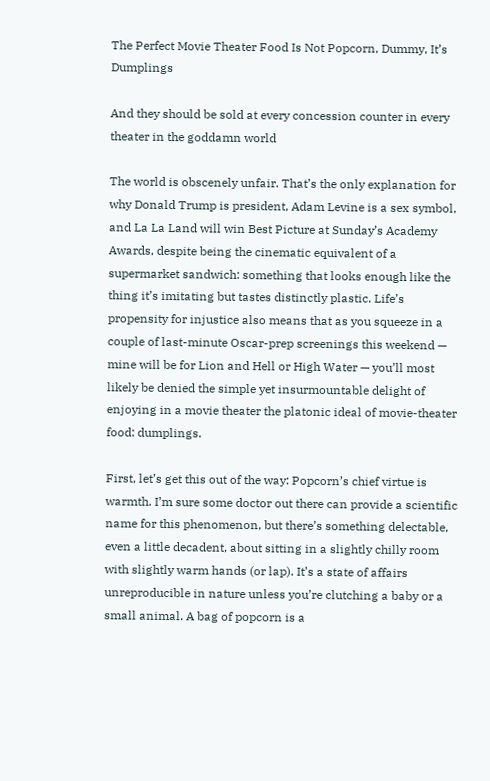The Perfect Movie Theater Food Is Not Popcorn, Dummy, It’s Dumplings

And they should be sold at every concession counter in every theater in the goddamn world

The world is obscenely unfair. That’s the only explanation for why Donald Trump is president, Adam Levine is a sex symbol, and La La Land will win Best Picture at Sunday’s Academy Awards, despite being the cinematic equivalent of a supermarket sandwich: something that looks enough like the thing it’s imitating but tastes distinctly plastic. Life’s propensity for injustice also means that as you squeeze in a couple of last-minute Oscar-prep screenings this weekend — mine will be for Lion and Hell or High Water — you’ll most likely be denied the simple yet insurmountable delight of enjoying in a movie theater the platonic ideal of movie-theater food: dumplings.

First, let’s get this out of the way: Popcorn’s chief virtue is warmth. I’m sure some doctor out there can provide a scientific name for this phenomenon, but there’s something delectable, even a little decadent, about sitting in a slightly chilly room with slightly warm hands (or lap). It’s a state of affairs unreproducible in nature unless you’re clutching a baby or a small animal. A bag of popcorn is a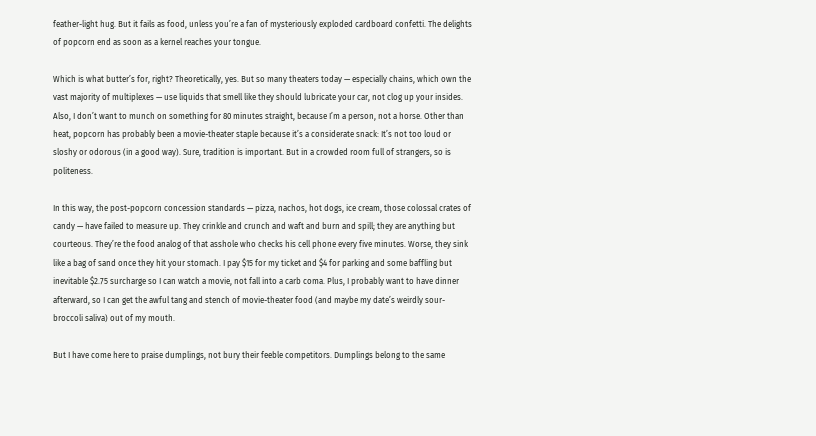feather-light hug. But it fails as food, unless you’re a fan of mysteriously exploded cardboard confetti. The delights of popcorn end as soon as a kernel reaches your tongue.

Which is what butter’s for, right? Theoretically, yes. But so many theaters today — especially chains, which own the vast majority of multiplexes — use liquids that smell like they should lubricate your car, not clog up your insides. Also, I don’t want to munch on something for 80 minutes straight, because I’m a person, not a horse. Other than heat, popcorn has probably been a movie-theater staple because it’s a considerate snack: It’s not too loud or sloshy or odorous (in a good way). Sure, tradition is important. But in a crowded room full of strangers, so is politeness.

In this way, the post-popcorn concession standards — pizza, nachos, hot dogs, ice cream, those colossal crates of candy — have failed to measure up. They crinkle and crunch and waft and burn and spill; they are anything but courteous. They’re the food analog of that asshole who checks his cell phone every five minutes. Worse, they sink like a bag of sand once they hit your stomach. I pay $15 for my ticket and $4 for parking and some baffling but inevitable $2.75 surcharge so I can watch a movie, not fall into a carb coma. Plus, I probably want to have dinner afterward, so I can get the awful tang and stench of movie-theater food (and maybe my date’s weirdly sour-broccoli saliva) out of my mouth.

But I have come here to praise dumplings, not bury their feeble competitors. Dumplings belong to the same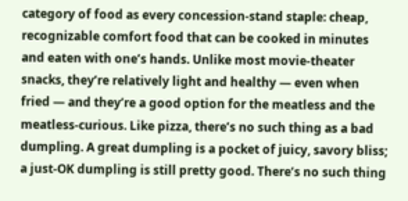category of food as every concession-stand staple: cheap, recognizable comfort food that can be cooked in minutes and eaten with one’s hands. Unlike most movie-theater snacks, they’re relatively light and healthy — even when fried — and they’re a good option for the meatless and the meatless-curious. Like pizza, there’s no such thing as a bad dumpling. A great dumpling is a pocket of juicy, savory bliss; a just-OK dumpling is still pretty good. There’s no such thing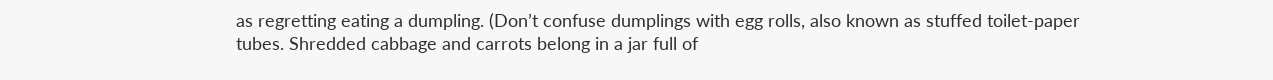as regretting eating a dumpling. (Don’t confuse dumplings with egg rolls, also known as stuffed toilet-paper tubes. Shredded cabbage and carrots belong in a jar full of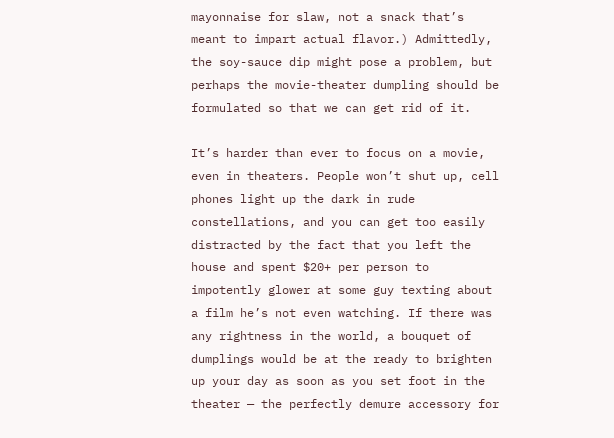mayonnaise for slaw, not a snack that’s meant to impart actual flavor.) Admittedly, the soy-sauce dip might pose a problem, but perhaps the movie-theater dumpling should be formulated so that we can get rid of it.

It’s harder than ever to focus on a movie, even in theaters. People won’t shut up, cell phones light up the dark in rude constellations, and you can get too easily distracted by the fact that you left the house and spent $20+ per person to impotently glower at some guy texting about a film he’s not even watching. If there was any rightness in the world, a bouquet of dumplings would be at the ready to brighten up your day as soon as you set foot in the theater — the perfectly demure accessory for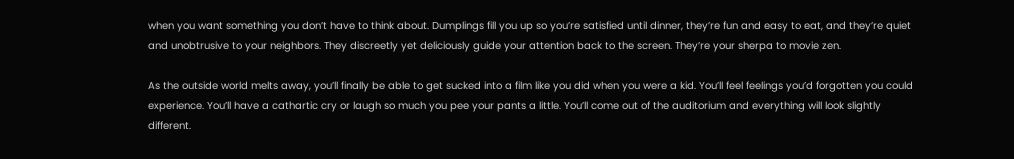when you want something you don’t have to think about. Dumplings fill you up so you’re satisfied until dinner, they’re fun and easy to eat, and they’re quiet and unobtrusive to your neighbors. They discreetly yet deliciously guide your attention back to the screen. They’re your sherpa to movie zen.

As the outside world melts away, you’ll finally be able to get sucked into a film like you did when you were a kid. You’ll feel feelings you’d forgotten you could experience. You’ll have a cathartic cry or laugh so much you pee your pants a little. You’ll come out of the auditorium and everything will look slightly different.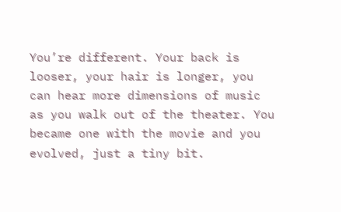You’re different. Your back is looser, your hair is longer, you can hear more dimensions of music as you walk out of the theater. You became one with the movie and you evolved, just a tiny bit.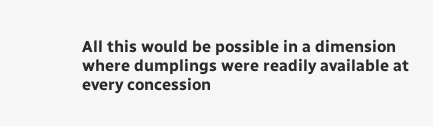All this would be possible in a dimension where dumplings were readily available at every concession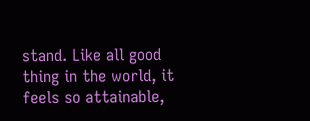stand. Like all good thing in the world, it feels so attainable,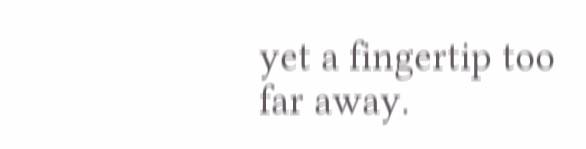yet a fingertip too far away.